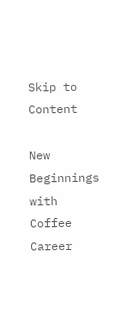Skip to Content

New Beginnings with Coffee Career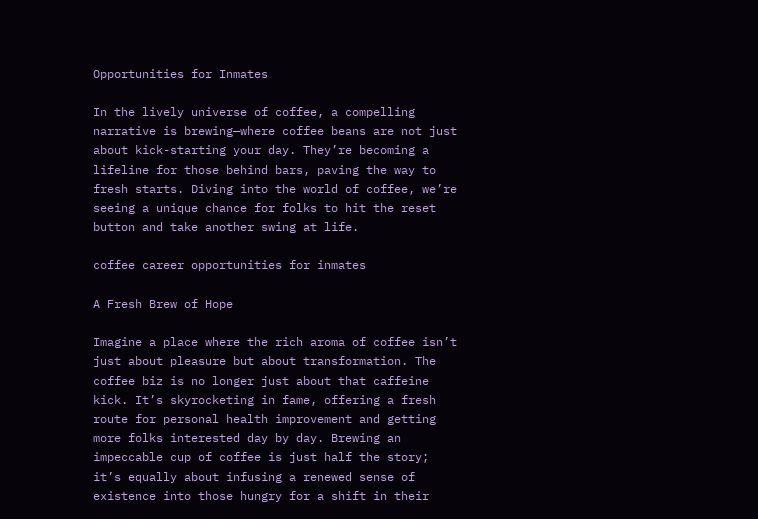Opportunities for Inmates

In the lively universe of coffee, a compelling narrative is brewing—where coffee beans are not just about kick-starting your day. They’re becoming a lifeline for those behind bars, paving the way to fresh starts. Diving into the world of coffee, we’re seeing a unique chance for folks to hit the reset button and take another swing at life.

coffee career opportunities for inmates

A Fresh Brew of Hope

Imagine a place where the rich aroma of coffee isn’t just about pleasure but about transformation. The coffee biz is no longer just about that caffeine kick. It’s skyrocketing in fame, offering a fresh route for personal health improvement and getting more folks interested day by day. Brewing an impeccable cup of coffee is just half the story; it’s equally about infusing a renewed sense of existence into those hungry for a shift in their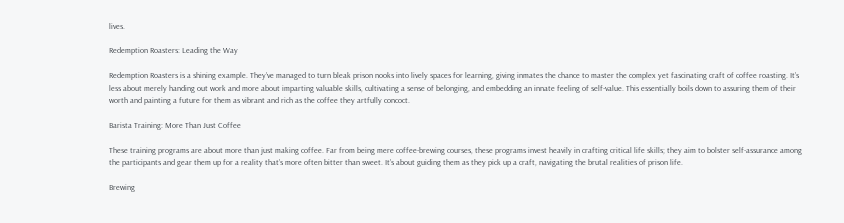lives.

Redemption Roasters: Leading the Way

Redemption Roasters is a shining example. They’ve managed to turn bleak prison nooks into lively spaces for learning, giving inmates the chance to master the complex yet fascinating craft of coffee roasting. It’s less about merely handing out work and more about imparting valuable skills, cultivating a sense of belonging, and embedding an innate feeling of self-value. This essentially boils down to assuring them of their worth and painting a future for them as vibrant and rich as the coffee they artfully concoct.

Barista Training: More Than Just Coffee

These training programs are about more than just making coffee. Far from being mere coffee-brewing courses, these programs invest heavily in crafting critical life skills; they aim to bolster self-assurance among the participants and gear them up for a reality that’s more often bitter than sweet. It’s about guiding them as they pick up a craft, navigating the brutal realities of prison life.

Brewing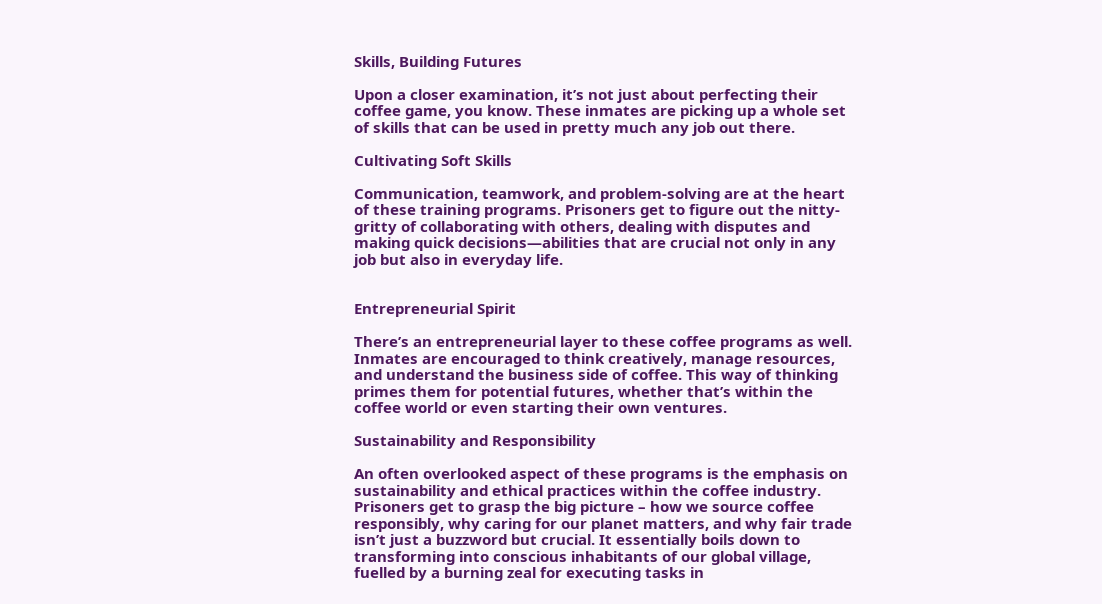Skills, Building Futures

Upon a closer examination, it’s not just about perfecting their coffee game, you know. These inmates are picking up a whole set of skills that can be used in pretty much any job out there.

Cultivating Soft Skills

Communication, teamwork, and problem-solving are at the heart of these training programs. Prisoners get to figure out the nitty-gritty of collaborating with others, dealing with disputes and making quick decisions—abilities that are crucial not only in any job but also in everyday life.


Entrepreneurial Spirit

There’s an entrepreneurial layer to these coffee programs as well. Inmates are encouraged to think creatively, manage resources, and understand the business side of coffee. This way of thinking primes them for potential futures, whether that’s within the coffee world or even starting their own ventures.

Sustainability and Responsibility

An often overlooked aspect of these programs is the emphasis on sustainability and ethical practices within the coffee industry. Prisoners get to grasp the big picture – how we source coffee responsibly, why caring for our planet matters, and why fair trade isn’t just a buzzword but crucial. It essentially boils down to transforming into conscious inhabitants of our global village, fuelled by a burning zeal for executing tasks in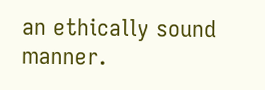an ethically sound manner.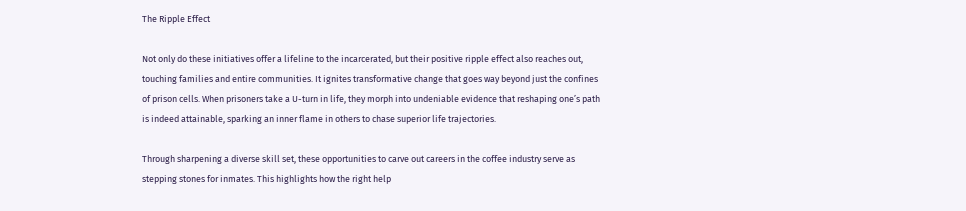The Ripple Effect

Not only do these initiatives offer a lifeline to the incarcerated, but their positive ripple effect also reaches out, touching families and entire communities. It ignites transformative change that goes way beyond just the confines of prison cells. When prisoners take a U-turn in life, they morph into undeniable evidence that reshaping one’s path is indeed attainable, sparking an inner flame in others to chase superior life trajectories.

Through sharpening a diverse skill set, these opportunities to carve out careers in the coffee industry serve as stepping stones for inmates. This highlights how the right help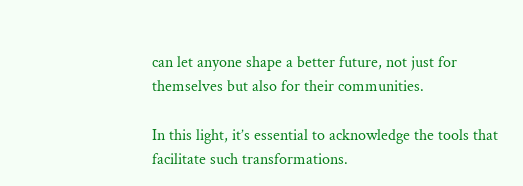can let anyone shape a better future, not just for themselves but also for their communities.

In this light, it’s essential to acknowledge the tools that facilitate such transformations.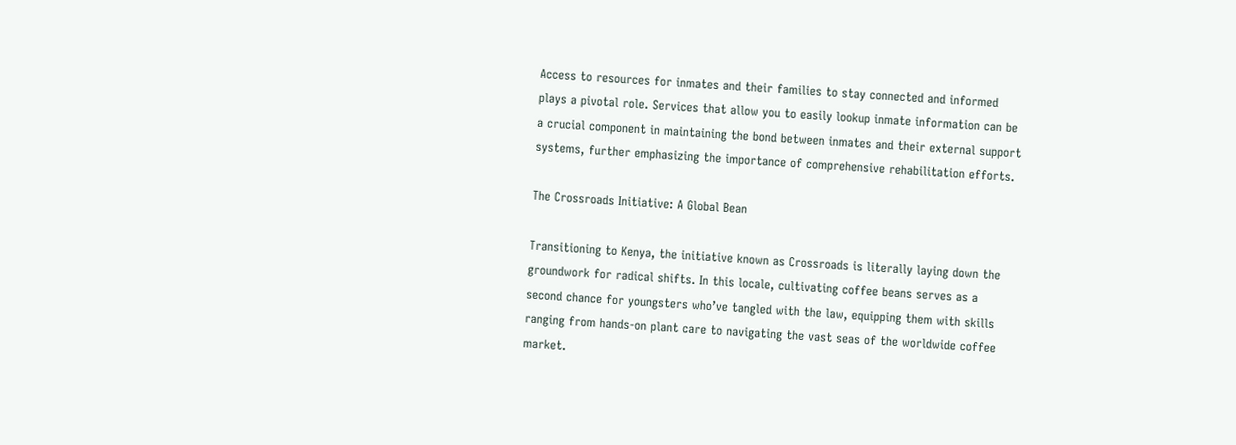Access to resources for inmates and their families to stay connected and informed plays a pivotal role. Services that allow you to easily lookup inmate information can be a crucial component in maintaining the bond between inmates and their external support systems, further emphasizing the importance of comprehensive rehabilitation efforts.

The Crossroads Initiative: A Global Bean

Transitioning to Kenya, the initiative known as Crossroads is literally laying down the groundwork for radical shifts. In this locale, cultivating coffee beans serves as a second chance for youngsters who’ve tangled with the law, equipping them with skills ranging from hands-on plant care to navigating the vast seas of the worldwide coffee market.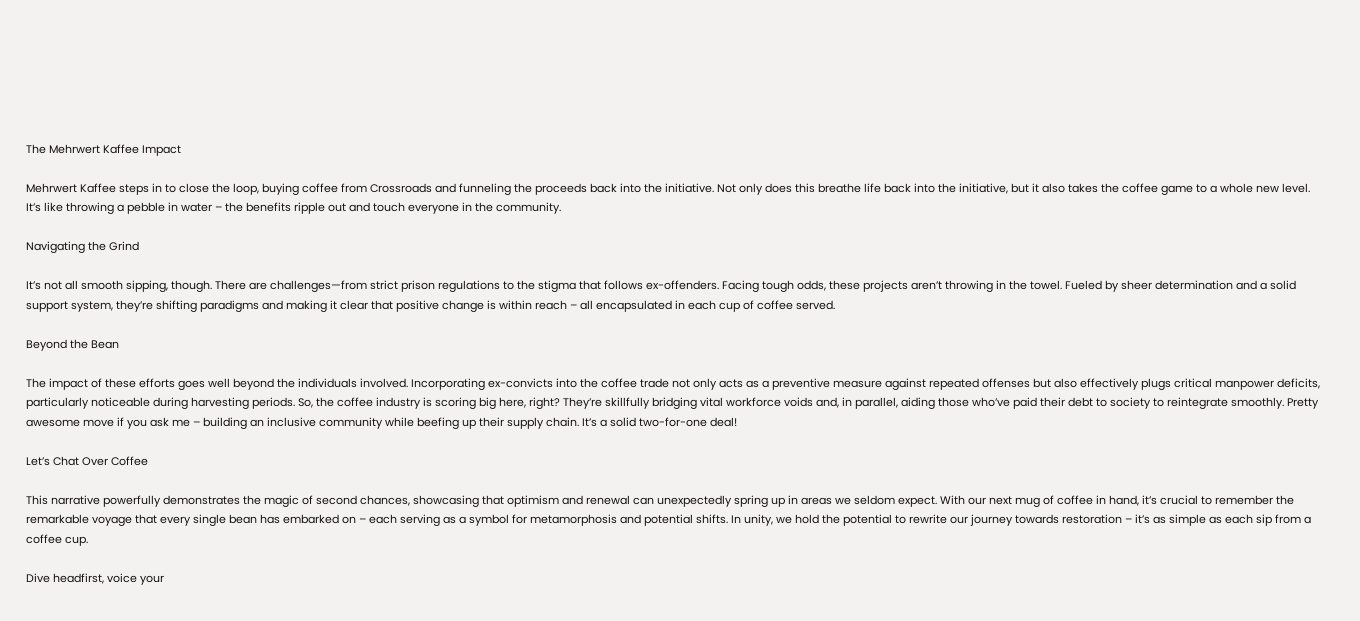The Mehrwert Kaffee Impact

Mehrwert Kaffee steps in to close the loop, buying coffee from Crossroads and funneling the proceeds back into the initiative. Not only does this breathe life back into the initiative, but it also takes the coffee game to a whole new level. It’s like throwing a pebble in water – the benefits ripple out and touch everyone in the community.

Navigating the Grind

It’s not all smooth sipping, though. There are challenges—from strict prison regulations to the stigma that follows ex-offenders. Facing tough odds, these projects aren’t throwing in the towel. Fueled by sheer determination and a solid support system, they’re shifting paradigms and making it clear that positive change is within reach – all encapsulated in each cup of coffee served.

Beyond the Bean

The impact of these efforts goes well beyond the individuals involved. Incorporating ex-convicts into the coffee trade not only acts as a preventive measure against repeated offenses but also effectively plugs critical manpower deficits, particularly noticeable during harvesting periods. So, the coffee industry is scoring big here, right? They’re skillfully bridging vital workforce voids and, in parallel, aiding those who’ve paid their debt to society to reintegrate smoothly. Pretty awesome move if you ask me – building an inclusive community while beefing up their supply chain. It’s a solid two-for-one deal!

Let’s Chat Over Coffee

This narrative powerfully demonstrates the magic of second chances, showcasing that optimism and renewal can unexpectedly spring up in areas we seldom expect. With our next mug of coffee in hand, it’s crucial to remember the remarkable voyage that every single bean has embarked on – each serving as a symbol for metamorphosis and potential shifts. In unity, we hold the potential to rewrite our journey towards restoration – it’s as simple as each sip from a coffee cup.

Dive headfirst, voice your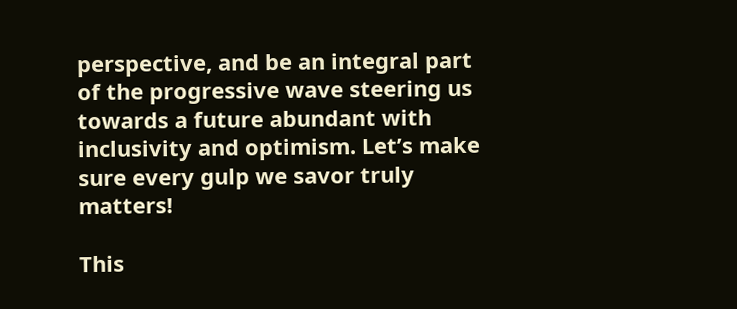perspective, and be an integral part of the progressive wave steering us towards a future abundant with inclusivity and optimism. Let’s make sure every gulp we savor truly matters!

This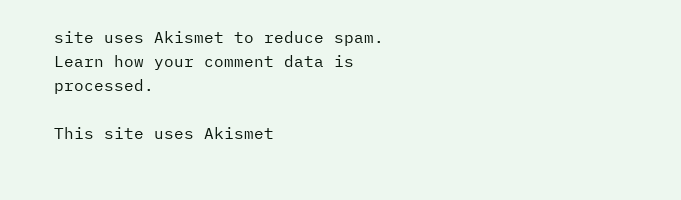site uses Akismet to reduce spam. Learn how your comment data is processed.

This site uses Akismet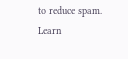to reduce spam. Learn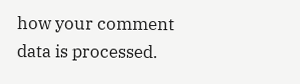how your comment data is processed.